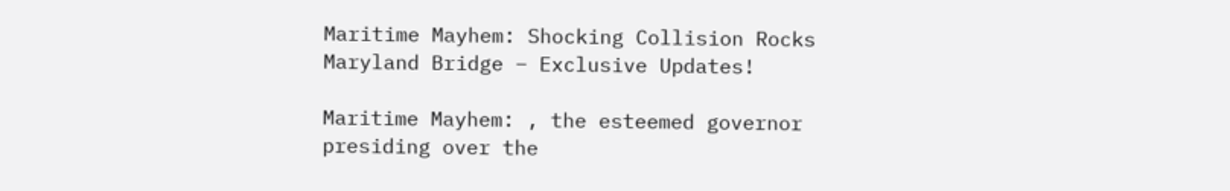Maritime Mayhem: Shocking Collision Rocks Maryland Bridge – Exclusive Updates!

Maritime Mayhem: , the esteemed governor presiding over the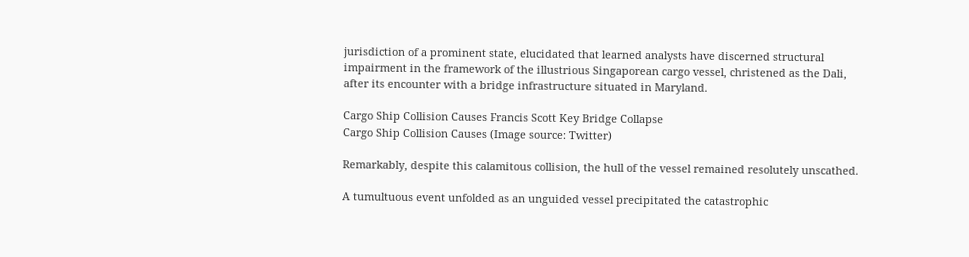jurisdiction of a prominent state, elucidated that learned analysts have discerned structural impairment in the framework of the illustrious Singaporean cargo vessel, christened as the Dali, after its encounter with a bridge infrastructure situated in Maryland.

Cargo Ship Collision Causes Francis Scott Key Bridge Collapse
Cargo Ship Collision Causes (Image source: Twitter)

Remarkably, despite this calamitous collision, the hull of the vessel remained resolutely unscathed.

A tumultuous event unfolded as an unguided vessel precipitated the catastrophic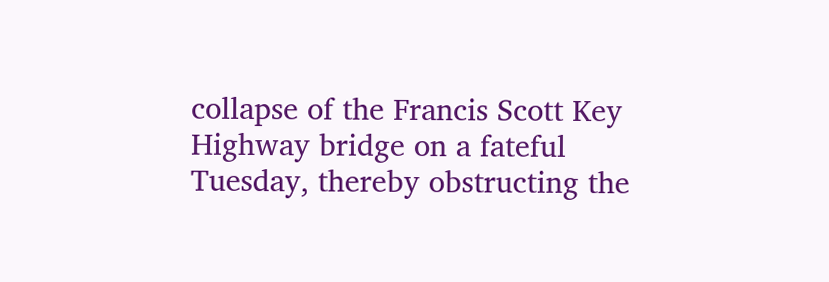collapse of the Francis Scott Key Highway bridge on a fateful Tuesday, thereby obstructing the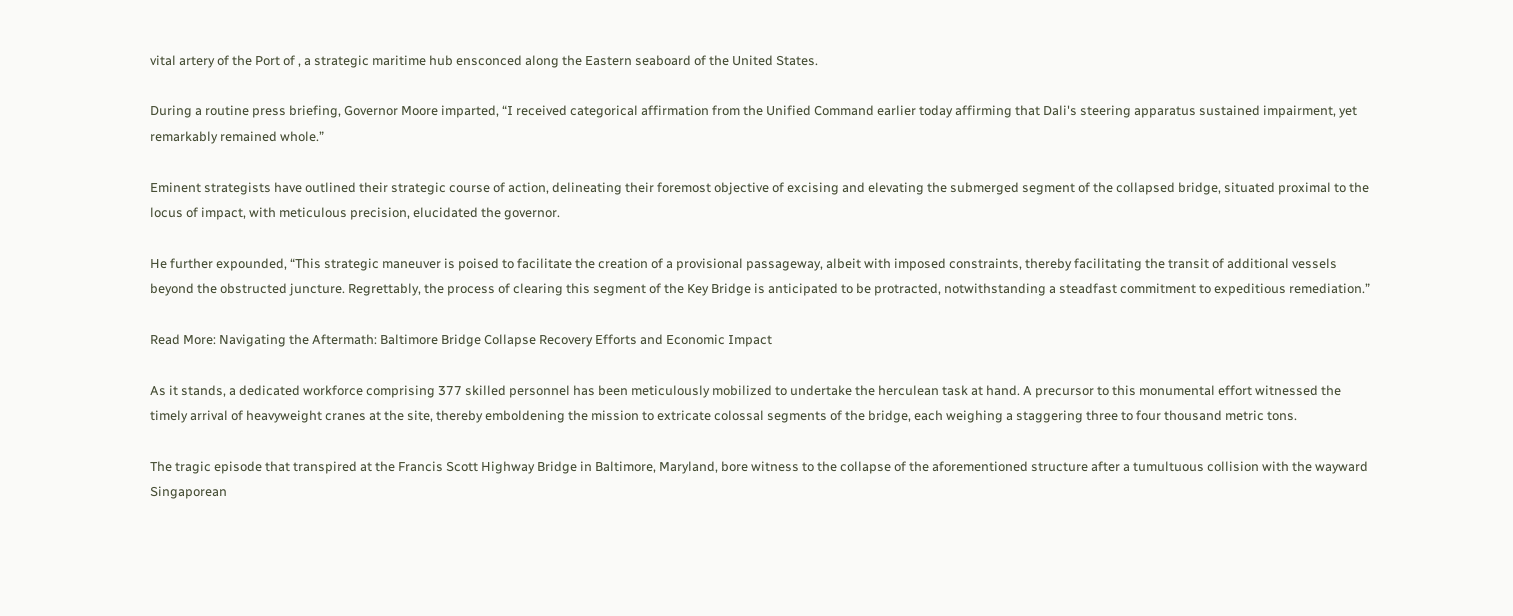vital artery of the Port of , a strategic maritime hub ensconced along the Eastern seaboard of the United States.

During a routine press briefing, Governor Moore imparted, “I received categorical affirmation from the Unified Command earlier today affirming that Dali's steering apparatus sustained impairment, yet remarkably remained whole.”

Eminent strategists have outlined their strategic course of action, delineating their foremost objective of excising and elevating the submerged segment of the collapsed bridge, situated proximal to the locus of impact, with meticulous precision, elucidated the governor.

He further expounded, “This strategic maneuver is poised to facilitate the creation of a provisional passageway, albeit with imposed constraints, thereby facilitating the transit of additional vessels beyond the obstructed juncture. Regrettably, the process of clearing this segment of the Key Bridge is anticipated to be protracted, notwithstanding a steadfast commitment to expeditious remediation.”

Read More: Navigating the Aftermath: Baltimore Bridge Collapse Recovery Efforts and Economic Impact

As it stands, a dedicated workforce comprising 377 skilled personnel has been meticulously mobilized to undertake the herculean task at hand. A precursor to this monumental effort witnessed the timely arrival of heavyweight cranes at the site, thereby emboldening the mission to extricate colossal segments of the bridge, each weighing a staggering three to four thousand metric tons.

The tragic episode that transpired at the Francis Scott Highway Bridge in Baltimore, Maryland, bore witness to the collapse of the aforementioned structure after a tumultuous collision with the wayward Singaporean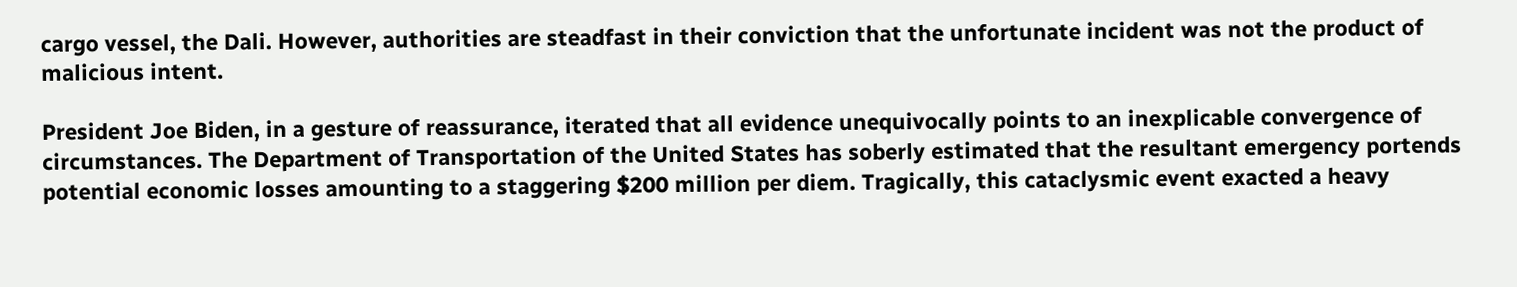cargo vessel, the Dali. However, authorities are steadfast in their conviction that the unfortunate incident was not the product of malicious intent.

President Joe Biden, in a gesture of reassurance, iterated that all evidence unequivocally points to an inexplicable convergence of circumstances. The Department of Transportation of the United States has soberly estimated that the resultant emergency portends potential economic losses amounting to a staggering $200 million per diem. Tragically, this cataclysmic event exacted a heavy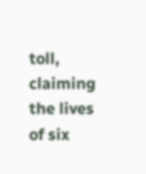toll, claiming the lives of six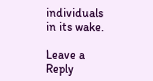individuals in its wake.

Leave a Reply